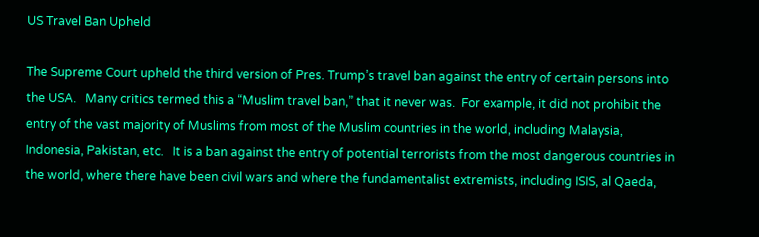US Travel Ban Upheld

The Supreme Court upheld the third version of Pres. Trump’s travel ban against the entry of certain persons into the USA.   Many critics termed this a “Muslim travel ban,” that it never was.  For example, it did not prohibit the entry of the vast majority of Muslims from most of the Muslim countries in the world, including Malaysia, Indonesia, Pakistan, etc.   It is a ban against the entry of potential terrorists from the most dangerous countries in the world, where there have been civil wars and where the fundamentalist extremists, including ISIS, al Qaeda,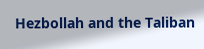Hezbollah and the Taliban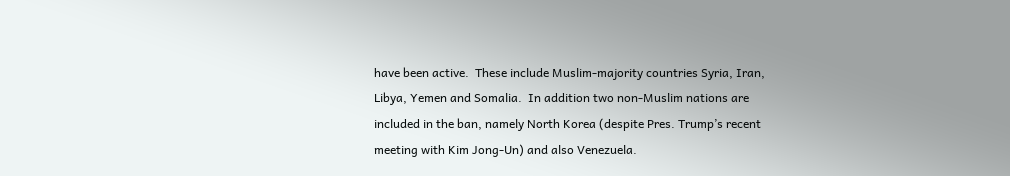have been active.  These include Muslim-majority countries Syria, Iran, Libya, Yemen and Somalia.  In addition two non-Muslim nations are included in the ban, namely North Korea (despite Pres. Trump’s recent meeting with Kim Jong-Un) and also Venezuela.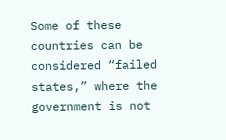Some of these countries can be considered “failed states,” where the government is not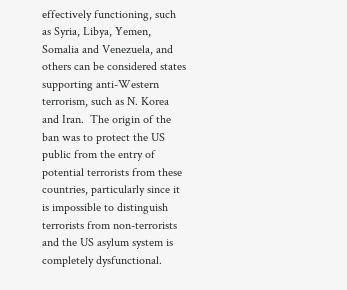effectively functioning, such as Syria, Libya, Yemen, Somalia and Venezuela, and others can be considered states supporting anti-Western terrorism, such as N. Korea and Iran.  The origin of the ban was to protect the US public from the entry of potential terrorists from these countries, particularly since it is impossible to distinguish terrorists from non-terrorists and the US asylum system is completely dysfunctional.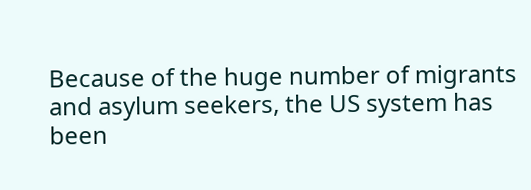Because of the huge number of migrants and asylum seekers, the US system has been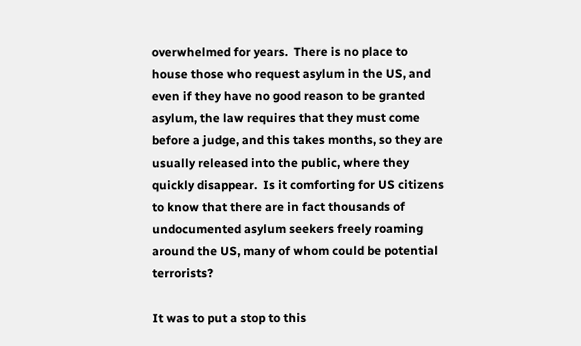overwhelmed for years.  There is no place to house those who request asylum in the US, and even if they have no good reason to be granted asylum, the law requires that they must come before a judge, and this takes months, so they are usually released into the public, where they quickly disappear.  Is it comforting for US citizens to know that there are in fact thousands of undocumented asylum seekers freely roaming around the US, many of whom could be potential terrorists?

It was to put a stop to this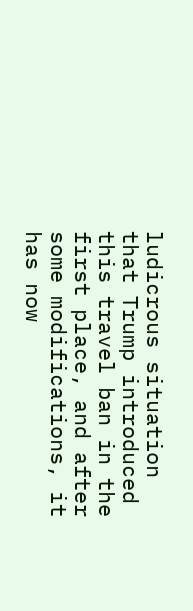ludicrous situation that Trump introduced this travel ban in the first place, and after some modifications, it has now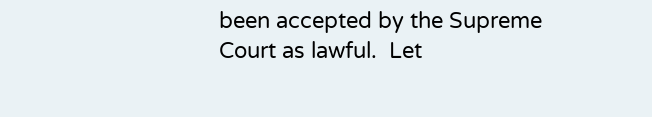been accepted by the Supreme Court as lawful.  Let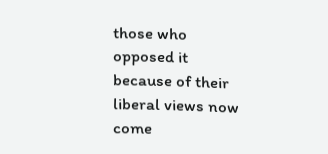those who opposed it because of their liberal views now come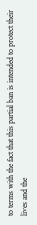to terms with the fact that this partial ban is intended to protect their lives and the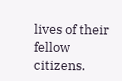lives of their fellow citizens.